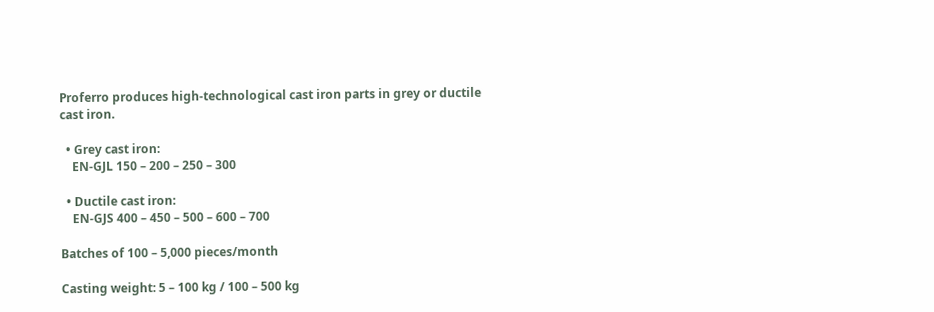Proferro produces high-technological cast iron parts in grey or ductile cast iron.

  • Grey cast iron:
    EN-GJL 150 – 200 – 250 – 300

  • Ductile cast iron:
    EN-GJS 400 – 450 – 500 – 600 – 700

Batches of 100 – 5,000 pieces/month

Casting weight: 5 – 100 kg / 100 – 500 kg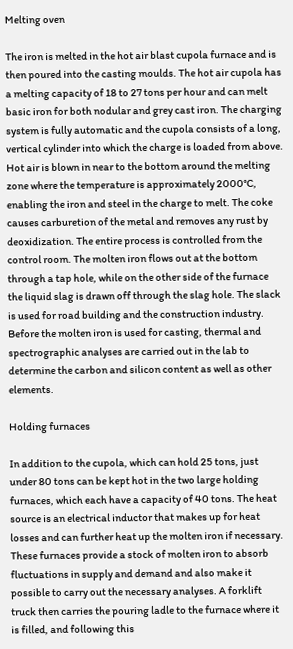Melting oven

The iron is melted in the hot air blast cupola furnace and is then poured into the casting moulds. The hot air cupola has a melting capacity of 18 to 27 tons per hour and can melt basic iron for both nodular and grey cast iron. The charging system is fully automatic and the cupola consists of a long, vertical cylinder into which the charge is loaded from above. Hot air is blown in near to the bottom around the melting zone where the temperature is approximately 2000°C, enabling the iron and steel in the charge to melt. The coke causes carburetion of the metal and removes any rust by deoxidization. The entire process is controlled from the control room. The molten iron flows out at the bottom through a tap hole, while on the other side of the furnace the liquid slag is drawn off through the slag hole. The slack is used for road building and the construction industry. Before the molten iron is used for casting, thermal and spectrographic analyses are carried out in the lab to determine the carbon and silicon content as well as other elements.

Holding furnaces

In addition to the cupola, which can hold 25 tons, just under 80 tons can be kept hot in the two large holding furnaces, which each have a capacity of 40 tons. The heat source is an electrical inductor that makes up for heat losses and can further heat up the molten iron if necessary. These furnaces provide a stock of molten iron to absorb fluctuations in supply and demand and also make it possible to carry out the necessary analyses. A forklift truck then carries the pouring ladle to the furnace where it is filled, and following this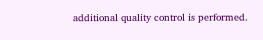additional quality control is performed.